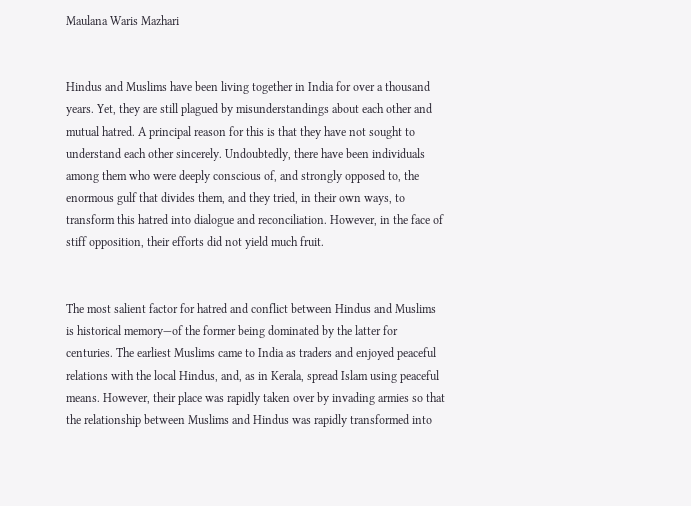Maulana Waris Mazhari


Hindus and Muslims have been living together in India for over a thousand years. Yet, they are still plagued by misunderstandings about each other and mutual hatred. A principal reason for this is that they have not sought to understand each other sincerely. Undoubtedly, there have been individuals among them who were deeply conscious of, and strongly opposed to, the enormous gulf that divides them, and they tried, in their own ways, to transform this hatred into dialogue and reconciliation. However, in the face of stiff opposition, their efforts did not yield much fruit.


The most salient factor for hatred and conflict between Hindus and Muslims is historical memory—of the former being dominated by the latter for centuries. The earliest Muslims came to India as traders and enjoyed peaceful relations with the local Hindus, and, as in Kerala, spread Islam using peaceful means. However, their place was rapidly taken over by invading armies so that the relationship between Muslims and Hindus was rapidly transformed into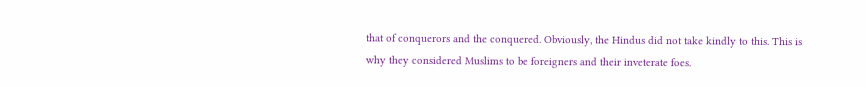that of conquerors and the conquered. Obviously, the Hindus did not take kindly to this. This is why they considered Muslims to be foreigners and their inveterate foes.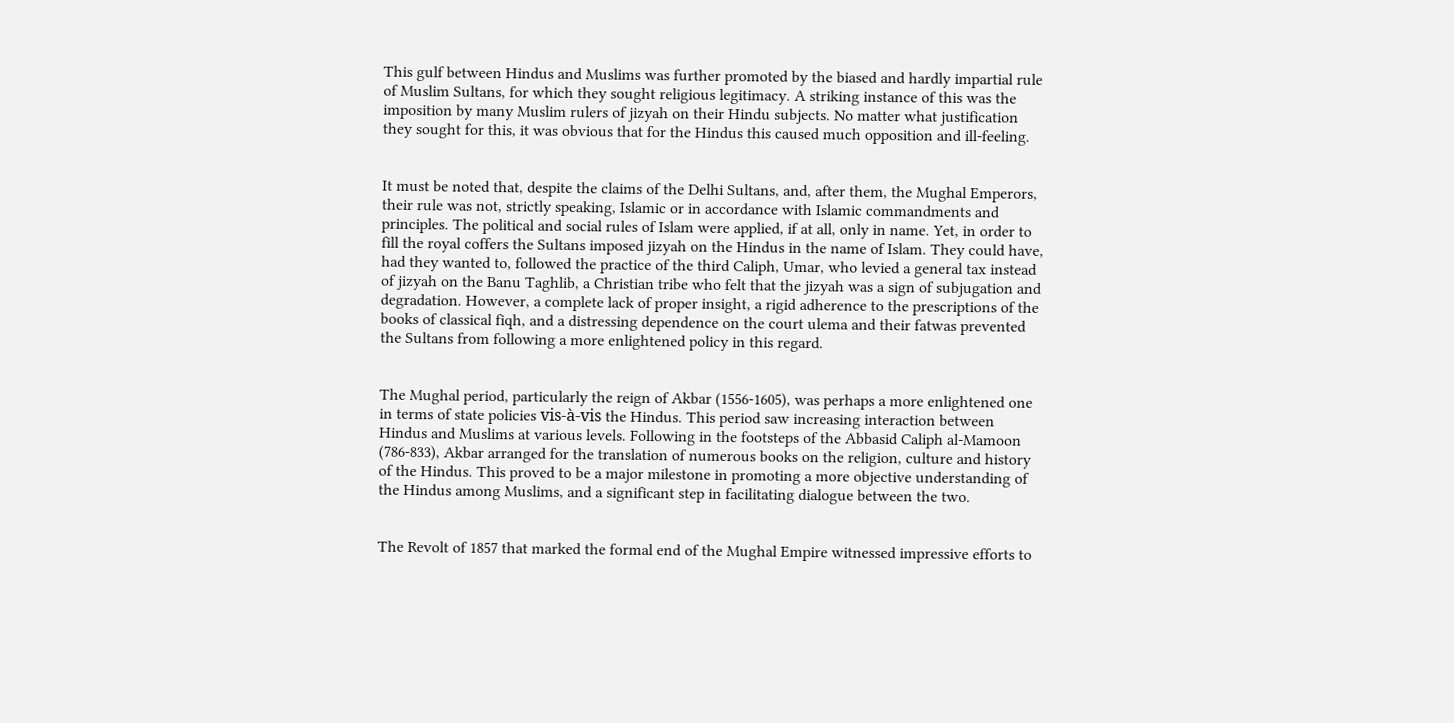This gulf between Hindus and Muslims was further promoted by the biased and hardly impartial rule of Muslim Sultans, for which they sought religious legitimacy. A striking instance of this was the imposition by many Muslim rulers of jizyah on their Hindu subjects. No matter what justification they sought for this, it was obvious that for the Hindus this caused much opposition and ill-feeling.


It must be noted that, despite the claims of the Delhi Sultans, and, after them, the Mughal Emperors, their rule was not, strictly speaking, Islamic or in accordance with Islamic commandments and principles. The political and social rules of Islam were applied, if at all, only in name. Yet, in order to fill the royal coffers the Sultans imposed jizyah on the Hindus in the name of Islam. They could have, had they wanted to, followed the practice of the third Caliph, Umar, who levied a general tax instead of jizyah on the Banu Taghlib, a Christian tribe who felt that the jizyah was a sign of subjugation and degradation. However, a complete lack of proper insight, a rigid adherence to the prescriptions of the books of classical fiqh, and a distressing dependence on the court ulema and their fatwas prevented the Sultans from following a more enlightened policy in this regard.


The Mughal period, particularly the reign of Akbar (1556-1605), was perhaps a more enlightened one in terms of state policies vis-à-vis the Hindus. This period saw increasing interaction between Hindus and Muslims at various levels. Following in the footsteps of the Abbasid Caliph al-Mamoon (786-833), Akbar arranged for the translation of numerous books on the religion, culture and history of the Hindus. This proved to be a major milestone in promoting a more objective understanding of the Hindus among Muslims, and a significant step in facilitating dialogue between the two.


The Revolt of 1857 that marked the formal end of the Mughal Empire witnessed impressive efforts to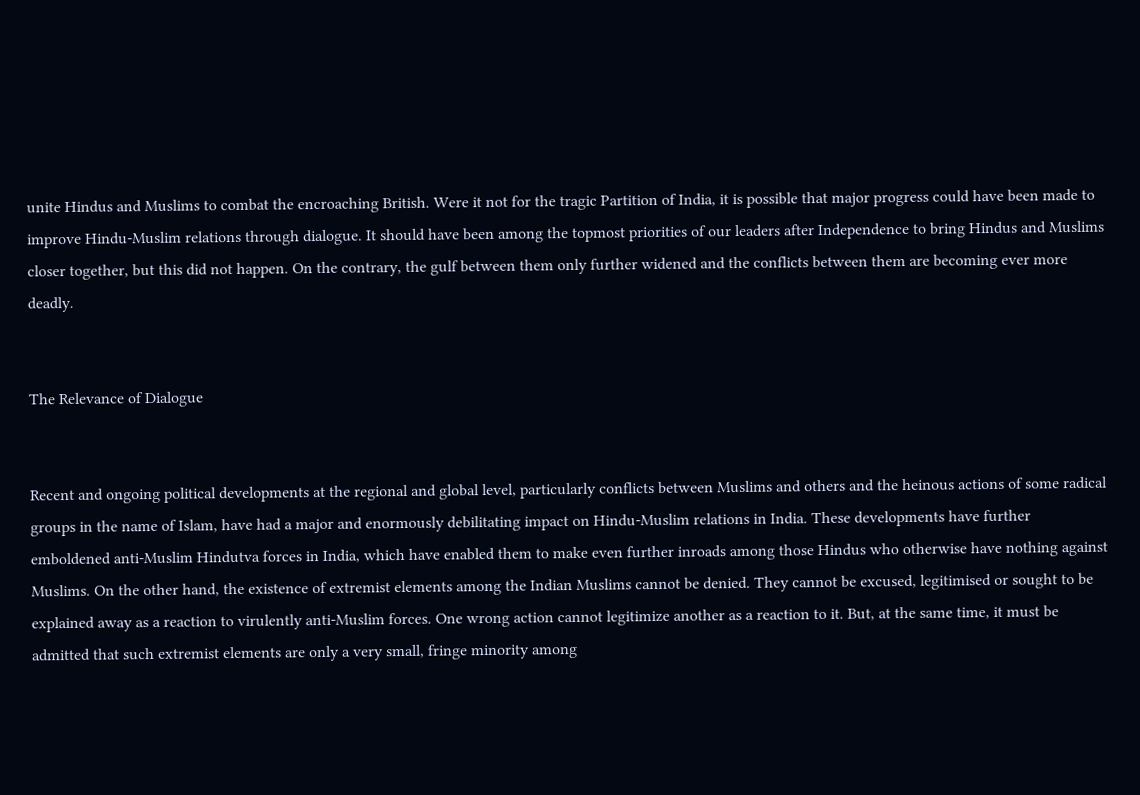unite Hindus and Muslims to combat the encroaching British. Were it not for the tragic Partition of India, it is possible that major progress could have been made to improve Hindu-Muslim relations through dialogue. It should have been among the topmost priorities of our leaders after Independence to bring Hindus and Muslims closer together, but this did not happen. On the contrary, the gulf between them only further widened and the conflicts between them are becoming ever more deadly.


The Relevance of Dialogue


Recent and ongoing political developments at the regional and global level, particularly conflicts between Muslims and others and the heinous actions of some radical groups in the name of Islam, have had a major and enormously debilitating impact on Hindu-Muslim relations in India. These developments have further emboldened anti-Muslim Hindutva forces in India, which have enabled them to make even further inroads among those Hindus who otherwise have nothing against Muslims. On the other hand, the existence of extremist elements among the Indian Muslims cannot be denied. They cannot be excused, legitimised or sought to be explained away as a reaction to virulently anti-Muslim forces. One wrong action cannot legitimize another as a reaction to it. But, at the same time, it must be admitted that such extremist elements are only a very small, fringe minority among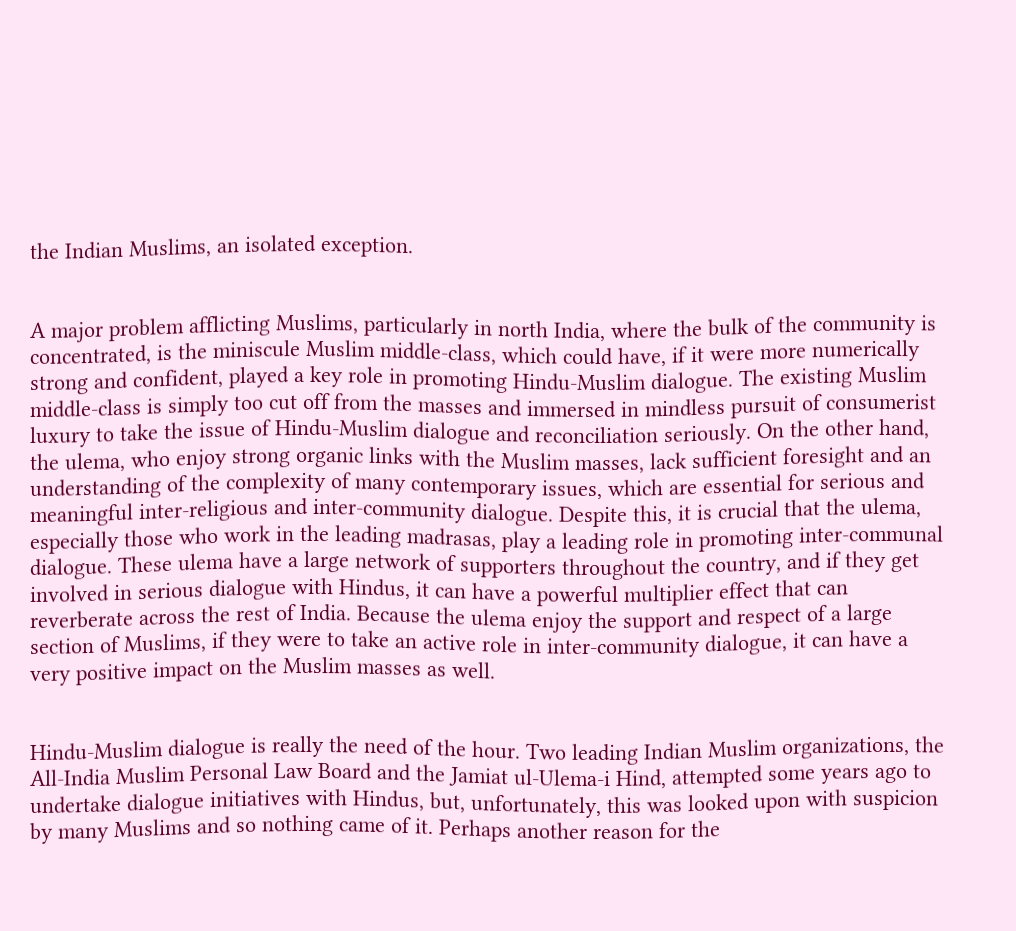the Indian Muslims, an isolated exception.


A major problem afflicting Muslims, particularly in north India, where the bulk of the community is concentrated, is the miniscule Muslim middle-class, which could have, if it were more numerically strong and confident, played a key role in promoting Hindu-Muslim dialogue. The existing Muslim middle-class is simply too cut off from the masses and immersed in mindless pursuit of consumerist luxury to take the issue of Hindu-Muslim dialogue and reconciliation seriously. On the other hand, the ulema, who enjoy strong organic links with the Muslim masses, lack sufficient foresight and an understanding of the complexity of many contemporary issues, which are essential for serious and meaningful inter-religious and inter-community dialogue. Despite this, it is crucial that the ulema, especially those who work in the leading madrasas, play a leading role in promoting inter-communal dialogue. These ulema have a large network of supporters throughout the country, and if they get involved in serious dialogue with Hindus, it can have a powerful multiplier effect that can reverberate across the rest of India. Because the ulema enjoy the support and respect of a large section of Muslims, if they were to take an active role in inter-community dialogue, it can have a very positive impact on the Muslim masses as well.


Hindu-Muslim dialogue is really the need of the hour. Two leading Indian Muslim organizations, the All-India Muslim Personal Law Board and the Jamiat ul-Ulema-i Hind, attempted some years ago to undertake dialogue initiatives with Hindus, but, unfortunately, this was looked upon with suspicion by many Muslims and so nothing came of it. Perhaps another reason for the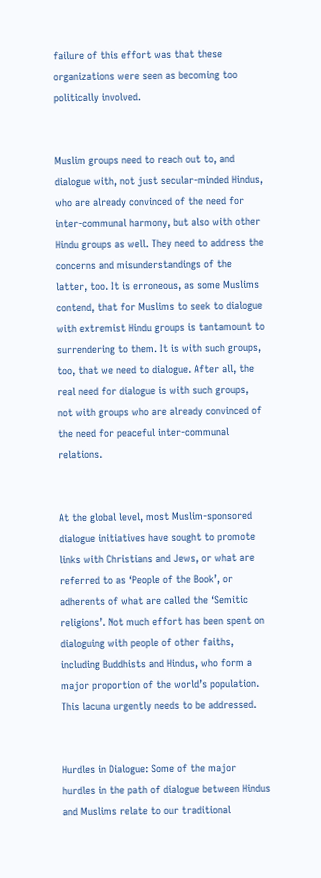failure of this effort was that these organizations were seen as becoming too politically involved.


Muslim groups need to reach out to, and dialogue with, not just secular-minded Hindus, who are already convinced of the need for inter-communal harmony, but also with other Hindu groups as well. They need to address the concerns and misunderstandings of the latter, too. It is erroneous, as some Muslims contend, that for Muslims to seek to dialogue with extremist Hindu groups is tantamount to surrendering to them. It is with such groups, too, that we need to dialogue. After all, the real need for dialogue is with such groups, not with groups who are already convinced of the need for peaceful inter-communal relations.


At the global level, most Muslim-sponsored dialogue initiatives have sought to promote links with Christians and Jews, or what are referred to as ‘People of the Book’, or adherents of what are called the ‘Semitic religions’. Not much effort has been spent on dialoguing with people of other faiths, including Buddhists and Hindus, who form a major proportion of the world’s population. This lacuna urgently needs to be addressed.


Hurdles in Dialogue: Some of the major hurdles in the path of dialogue between Hindus and Muslims relate to our traditional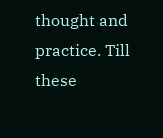thought and practice. Till these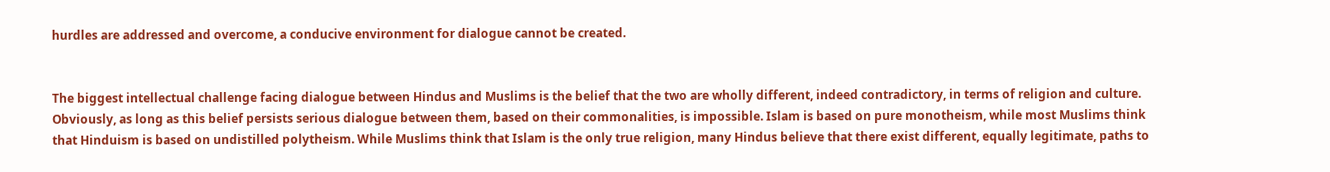hurdles are addressed and overcome, a conducive environment for dialogue cannot be created.


The biggest intellectual challenge facing dialogue between Hindus and Muslims is the belief that the two are wholly different, indeed contradictory, in terms of religion and culture. Obviously, as long as this belief persists serious dialogue between them, based on their commonalities, is impossible. Islam is based on pure monotheism, while most Muslims think that Hinduism is based on undistilled polytheism. While Muslims think that Islam is the only true religion, many Hindus believe that there exist different, equally legitimate, paths to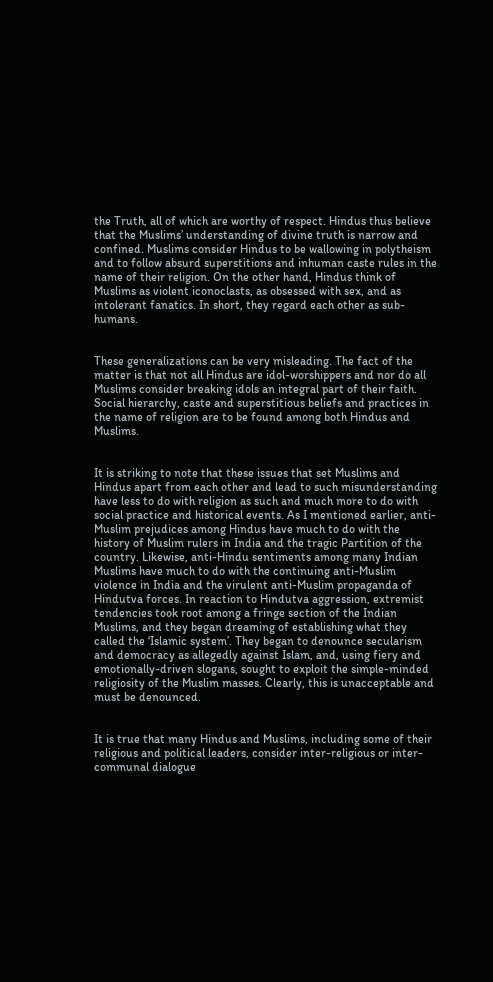the Truth, all of which are worthy of respect. Hindus thus believe that the Muslims’ understanding of divine truth is narrow and confined. Muslims consider Hindus to be wallowing in polytheism and to follow absurd superstitions and inhuman caste rules in the name of their religion. On the other hand, Hindus think of Muslims as violent iconoclasts, as obsessed with sex, and as intolerant fanatics. In short, they regard each other as sub-humans.


These generalizations can be very misleading. The fact of the matter is that not all Hindus are idol-worshippers and nor do all Muslims consider breaking idols an integral part of their faith. Social hierarchy, caste and superstitious beliefs and practices in the name of religion are to be found among both Hindus and Muslims.


It is striking to note that these issues that set Muslims and Hindus apart from each other and lead to such misunderstanding have less to do with religion as such and much more to do with social practice and historical events. As I mentioned earlier, anti-Muslim prejudices among Hindus have much to do with the history of Muslim rulers in India and the tragic Partition of the country. Likewise, anti-Hindu sentiments among many Indian Muslims have much to do with the continuing anti-Muslim violence in India and the virulent anti-Muslim propaganda of Hindutva forces. In reaction to Hindutva aggression, extremist tendencies took root among a fringe section of the Indian Muslims, and they began dreaming of establishing what they called the ‘Islamic system’. They began to denounce secularism and democracy as allegedly against Islam, and, using fiery and emotionally-driven slogans, sought to exploit the simple-minded religiosity of the Muslim masses. Clearly, this is unacceptable and must be denounced.


It is true that many Hindus and Muslims, including some of their religious and political leaders, consider inter-religious or inter-communal dialogue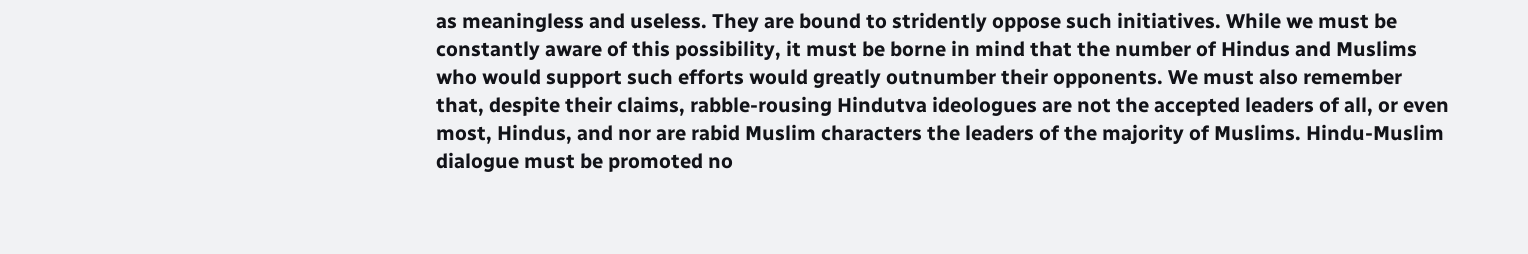as meaningless and useless. They are bound to stridently oppose such initiatives. While we must be constantly aware of this possibility, it must be borne in mind that the number of Hindus and Muslims who would support such efforts would greatly outnumber their opponents. We must also remember that, despite their claims, rabble-rousing Hindutva ideologues are not the accepted leaders of all, or even most, Hindus, and nor are rabid Muslim characters the leaders of the majority of Muslims. Hindu-Muslim dialogue must be promoted no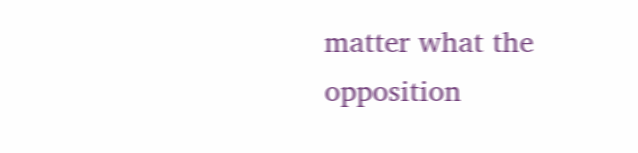matter what the opposition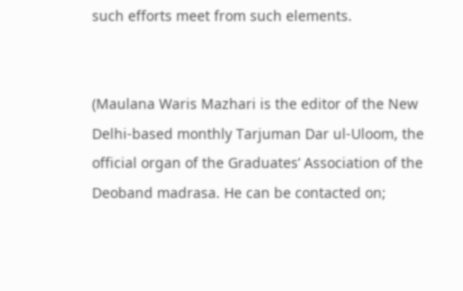such efforts meet from such elements.


(Maulana Waris Mazhari is the editor of the New Delhi-based monthly Tarjuman Dar ul-Uloom, the official organ of the Graduates’ Association of the Deoband madrasa. He can be contacted on;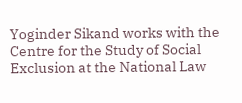Yoginder Sikand works with the Centre for the Study of Social Exclusion at the National Law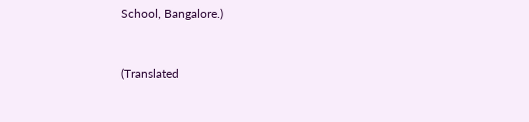School, Bangalore.)


(Translated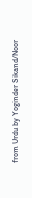from Urdu by Yoginder Sikand/Noor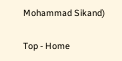Mohammad Sikand)

Top - Home